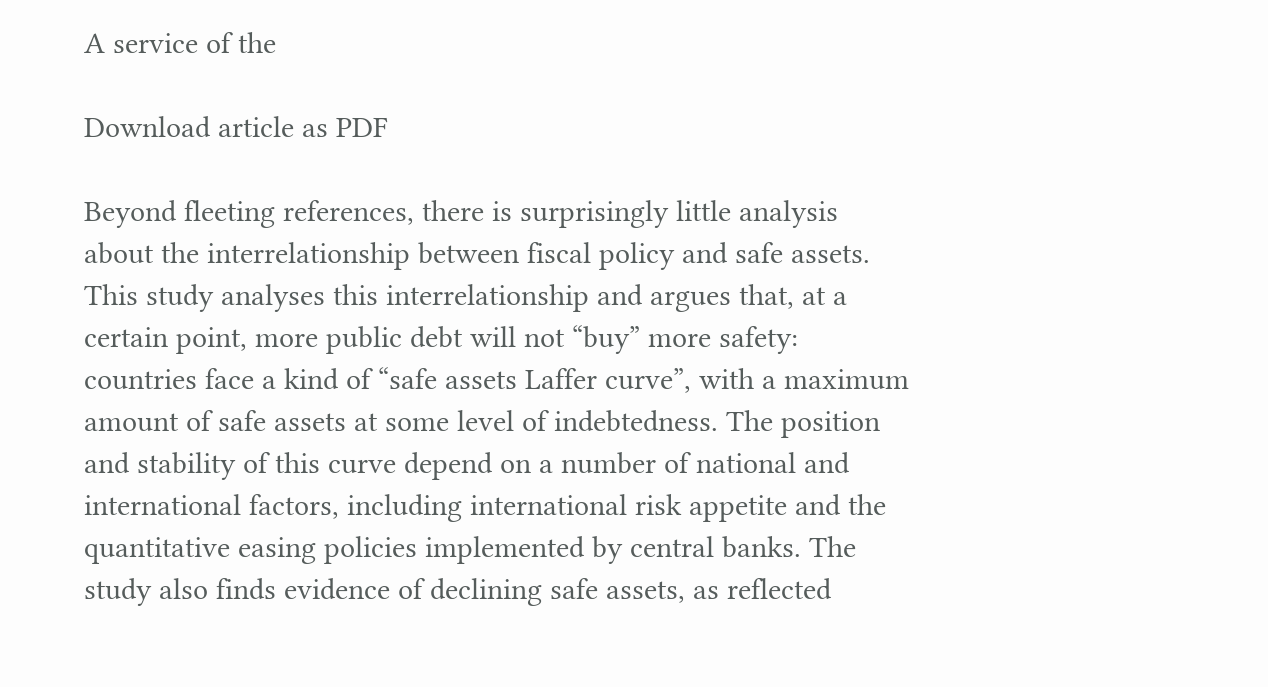A service of the

Download article as PDF

Beyond fleeting references, there is surprisingly little analysis about the interrelationship between fiscal policy and safe assets. This study analyses this interrelationship and argues that, at a certain point, more public debt will not “buy” more safety: countries face a kind of “safe assets Laffer curve”, with a maximum amount of safe assets at some level of indebtedness. The position and stability of this curve depend on a number of national and international factors, including international risk appetite and the quantitative easing policies implemented by central banks. The study also finds evidence of declining safe assets, as reflected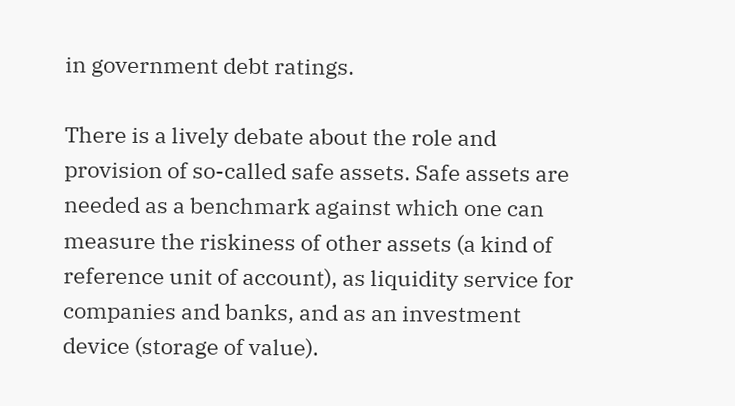in government debt ratings.

There is a lively debate about the role and provision of so-called safe assets. Safe assets are needed as a benchmark against which one can measure the riskiness of other assets (a kind of reference unit of account), as liquidity service for companies and banks, and as an investment device (storage of value).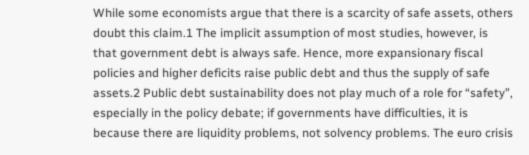While some economists argue that there is a scarcity of safe assets, others doubt this claim.1 The implicit assumption of most studies, however, is that government debt is always safe. Hence, more expansionary fiscal policies and higher deficits raise public debt and thus the supply of safe assets.2 Public debt sustainability does not play much of a role for “safety”, especially in the policy debate; if governments have difficulties, it is because there are liquidity problems, not solvency problems. The euro crisis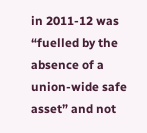in 2011-12 was “fuelled by the absence of a union-wide safe asset” and not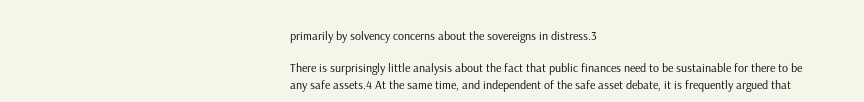primarily by solvency concerns about the sovereigns in distress.3

There is surprisingly little analysis about the fact that public finances need to be sustainable for there to be any safe assets.4 At the same time, and independent of the safe asset debate, it is frequently argued that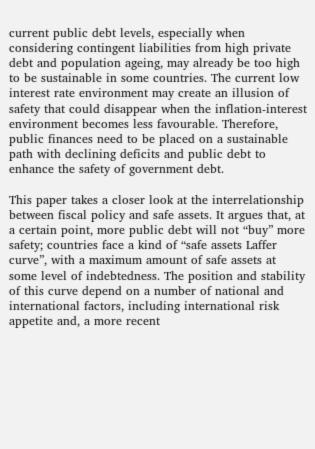current public debt levels, especially when considering contingent liabilities from high private debt and population ageing, may already be too high to be sustainable in some countries. The current low interest rate environment may create an illusion of safety that could disappear when the inflation-interest environment becomes less favourable. Therefore, public finances need to be placed on a sustainable path with declining deficits and public debt to enhance the safety of government debt.

This paper takes a closer look at the interrelationship between fiscal policy and safe assets. It argues that, at a certain point, more public debt will not “buy” more safety; countries face a kind of “safe assets Laffer curve”, with a maximum amount of safe assets at some level of indebtedness. The position and stability of this curve depend on a number of national and international factors, including international risk appetite and, a more recent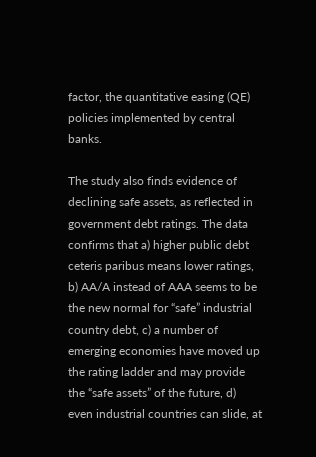factor, the quantitative easing (QE) policies implemented by central banks.

The study also finds evidence of declining safe assets, as reflected in government debt ratings. The data confirms that a) higher public debt ceteris paribus means lower ratings, b) AA/A instead of AAA seems to be the new normal for “safe” industrial country debt, c) a number of emerging economies have moved up the rating ladder and may provide the “safe assets” of the future, d) even industrial countries can slide, at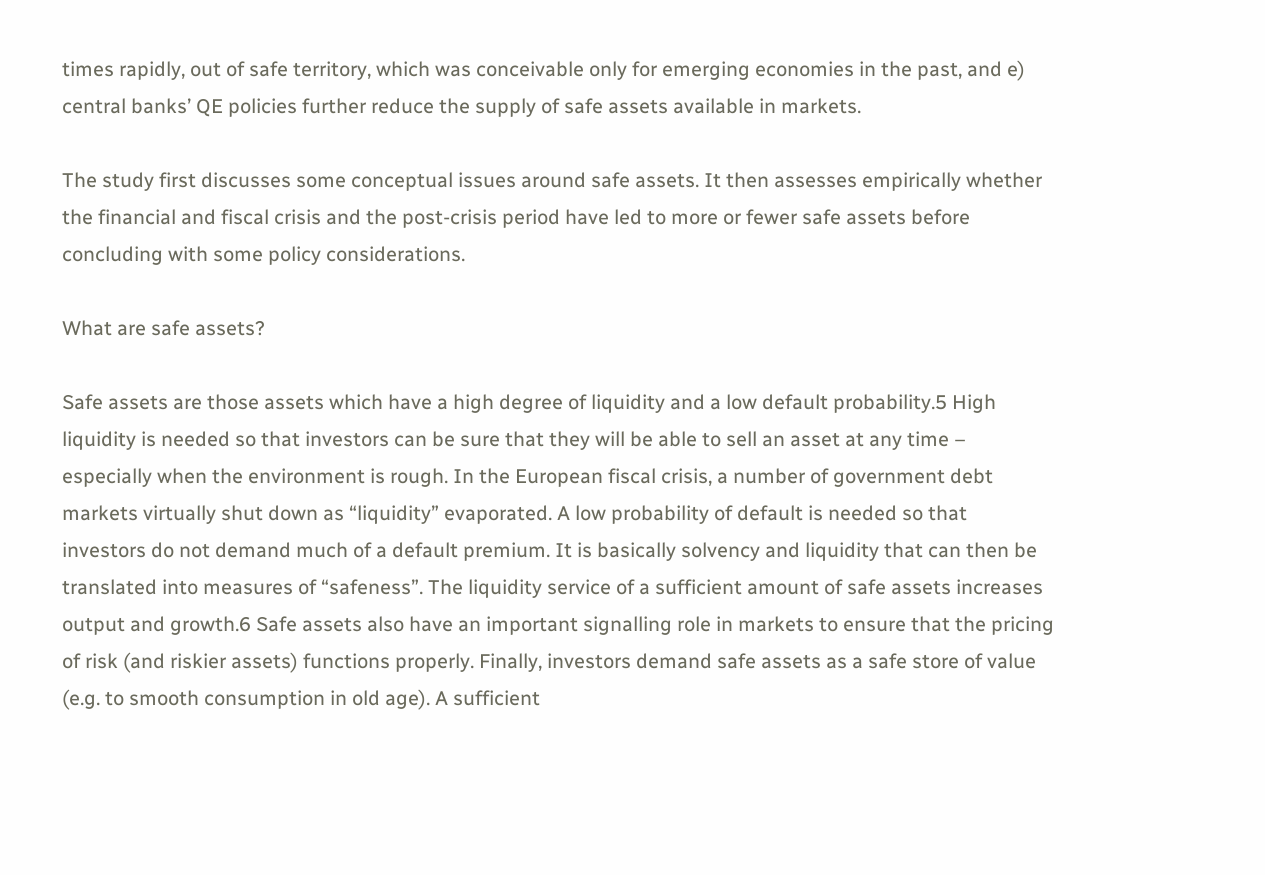times rapidly, out of safe territory, which was conceivable only for emerging economies in the past, and e) central banks’ QE policies further reduce the supply of safe assets available in markets.

The study first discusses some conceptual issues around safe assets. It then assesses empirically whether the financial and fiscal crisis and the post-crisis period have led to more or fewer safe assets before concluding with some policy considerations.

What are safe assets?

Safe assets are those assets which have a high degree of liquidity and a low default probability.5 High liquidity is needed so that investors can be sure that they will be able to sell an asset at any time – especially when the environment is rough. In the European fiscal crisis, a number of government debt markets virtually shut down as “liquidity” evaporated. A low probability of default is needed so that investors do not demand much of a default premium. It is basically solvency and liquidity that can then be translated into measures of “safeness”. The liquidity service of a sufficient amount of safe assets increases output and growth.6 Safe assets also have an important signalling role in markets to ensure that the pricing of risk (and riskier assets) functions properly. Finally, investors demand safe assets as a safe store of value (e.g. to smooth consumption in old age). A sufficient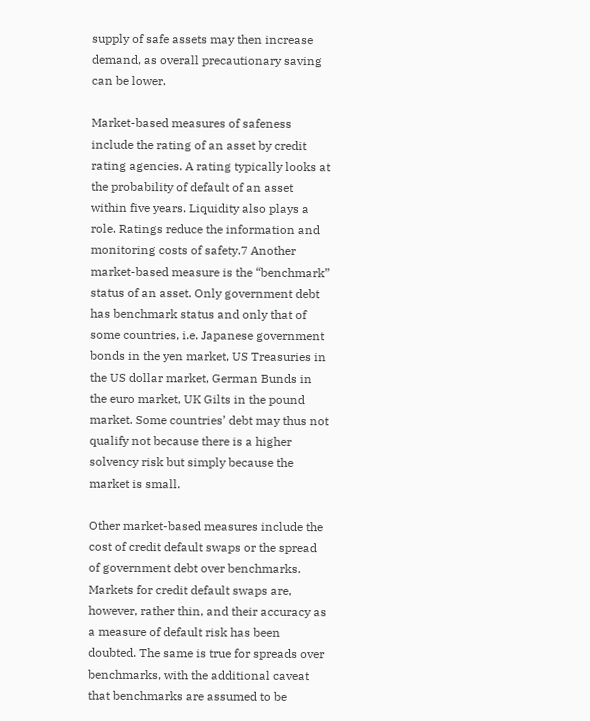supply of safe assets may then increase demand, as overall precautionary saving can be lower.

Market-based measures of safeness include the rating of an asset by credit rating agencies. A rating typically looks at the probability of default of an asset within five years. Liquidity also plays a role. Ratings reduce the information and monitoring costs of safety.7 Another market-based measure is the “benchmark” status of an asset. Only government debt has benchmark status and only that of some countries, i.e. Japanese government bonds in the yen market, US Treasuries in the US dollar market, German Bunds in the euro market, UK Gilts in the pound market. Some countries’ debt may thus not qualify not because there is a higher solvency risk but simply because the market is small.

Other market-based measures include the cost of credit default swaps or the spread of government debt over benchmarks. Markets for credit default swaps are, however, rather thin, and their accuracy as a measure of default risk has been doubted. The same is true for spreads over benchmarks, with the additional caveat that benchmarks are assumed to be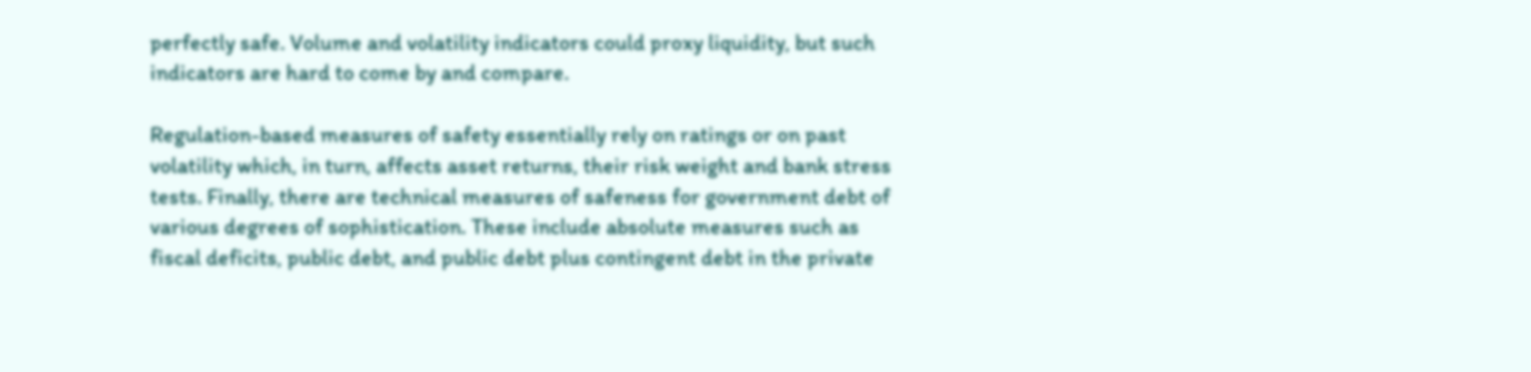perfectly safe. Volume and volatility indicators could proxy liquidity, but such indicators are hard to come by and compare.

Regulation-based measures of safety essentially rely on ratings or on past volatility which, in turn, affects asset returns, their risk weight and bank stress tests. Finally, there are technical measures of safeness for government debt of various degrees of sophistication. These include absolute measures such as fiscal deficits, public debt, and public debt plus contingent debt in the private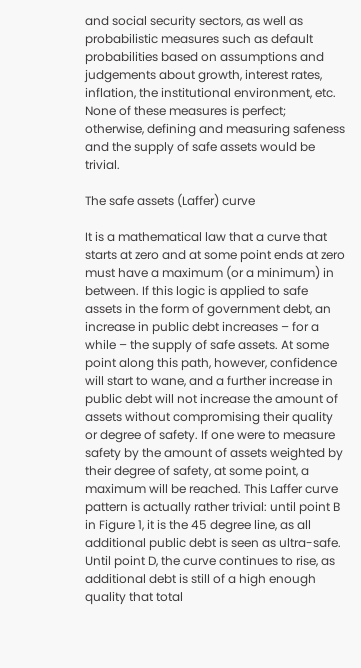and social security sectors, as well as probabilistic measures such as default probabilities based on assumptions and judgements about growth, interest rates, inflation, the institutional environment, etc. None of these measures is perfect; otherwise, defining and measuring safeness and the supply of safe assets would be trivial.

The safe assets (Laffer) curve

It is a mathematical law that a curve that starts at zero and at some point ends at zero must have a maximum (or a minimum) in between. If this logic is applied to safe assets in the form of government debt, an increase in public debt increases – for a while – the supply of safe assets. At some point along this path, however, confidence will start to wane, and a further increase in public debt will not increase the amount of assets without compromising their quality or degree of safety. If one were to measure safety by the amount of assets weighted by their degree of safety, at some point, a maximum will be reached. This Laffer curve pattern is actually rather trivial: until point B in Figure 1, it is the 45 degree line, as all additional public debt is seen as ultra-safe. Until point D, the curve continues to rise, as additional debt is still of a high enough quality that total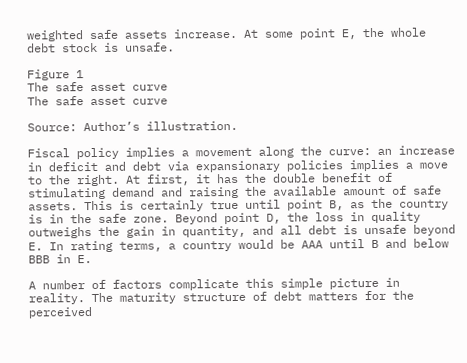weighted safe assets increase. At some point E, the whole debt stock is unsafe.

Figure 1
The safe asset curve
The safe asset curve

Source: Author’s illustration.

Fiscal policy implies a movement along the curve: an increase in deficit and debt via expansionary policies implies a move to the right. At first, it has the double benefit of stimulating demand and raising the available amount of safe assets. This is certainly true until point B, as the country is in the safe zone. Beyond point D, the loss in quality outweighs the gain in quantity, and all debt is unsafe beyond E. In rating terms, a country would be AAA until B and below BBB in E.

A number of factors complicate this simple picture in reality. The maturity structure of debt matters for the perceived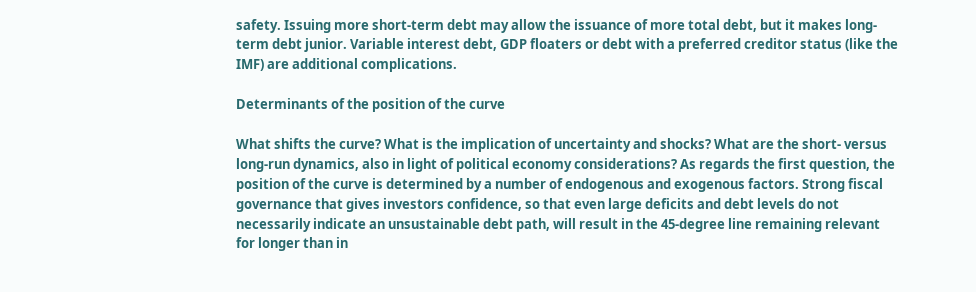safety. Issuing more short-term debt may allow the issuance of more total debt, but it makes long-term debt junior. Variable interest debt, GDP floaters or debt with a preferred creditor status (like the IMF) are additional complications.

Determinants of the position of the curve

What shifts the curve? What is the implication of uncertainty and shocks? What are the short- versus long-run dynamics, also in light of political economy considerations? As regards the first question, the position of the curve is determined by a number of endogenous and exogenous factors. Strong fiscal governance that gives investors confidence, so that even large deficits and debt levels do not necessarily indicate an unsustainable debt path, will result in the 45-degree line remaining relevant for longer than in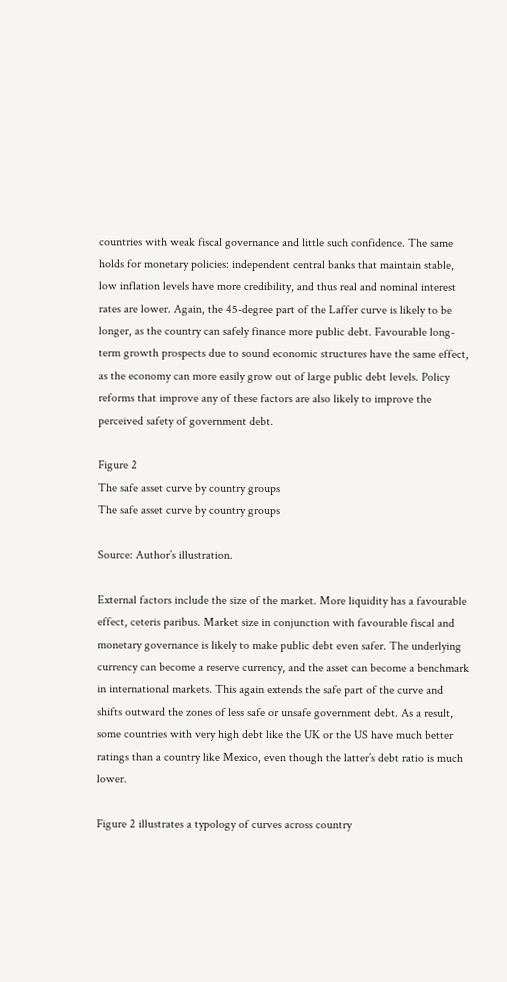countries with weak fiscal governance and little such confidence. The same holds for monetary policies: independent central banks that maintain stable, low inflation levels have more credibility, and thus real and nominal interest rates are lower. Again, the 45-degree part of the Laffer curve is likely to be longer, as the country can safely finance more public debt. Favourable long-term growth prospects due to sound economic structures have the same effect, as the economy can more easily grow out of large public debt levels. Policy reforms that improve any of these factors are also likely to improve the perceived safety of government debt.

Figure 2
The safe asset curve by country groups
The safe asset curve by country groups

Source: Author’s illustration.

External factors include the size of the market. More liquidity has a favourable effect, ceteris paribus. Market size in conjunction with favourable fiscal and monetary governance is likely to make public debt even safer. The underlying currency can become a reserve currency, and the asset can become a benchmark in international markets. This again extends the safe part of the curve and shifts outward the zones of less safe or unsafe government debt. As a result, some countries with very high debt like the UK or the US have much better ratings than a country like Mexico, even though the latter’s debt ratio is much lower.

Figure 2 illustrates a typology of curves across country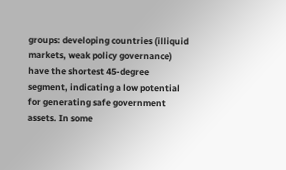groups: developing countries (illiquid markets, weak policy governance) have the shortest 45-degree segment, indicating a low potential for generating safe government assets. In some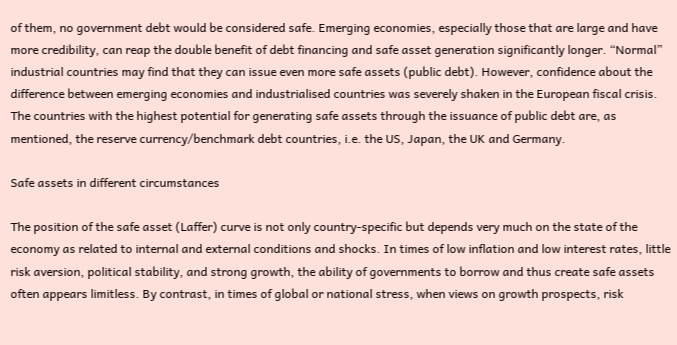of them, no government debt would be considered safe. Emerging economies, especially those that are large and have more credibility, can reap the double benefit of debt financing and safe asset generation significantly longer. “Normal” industrial countries may find that they can issue even more safe assets (public debt). However, confidence about the difference between emerging economies and industrialised countries was severely shaken in the European fiscal crisis. The countries with the highest potential for generating safe assets through the issuance of public debt are, as mentioned, the reserve currency/benchmark debt countries, i.e. the US, Japan, the UK and Germany.

Safe assets in different circumstances

The position of the safe asset (Laffer) curve is not only country-specific but depends very much on the state of the economy as related to internal and external conditions and shocks. In times of low inflation and low interest rates, little risk aversion, political stability, and strong growth, the ability of governments to borrow and thus create safe assets often appears limitless. By contrast, in times of global or national stress, when views on growth prospects, risk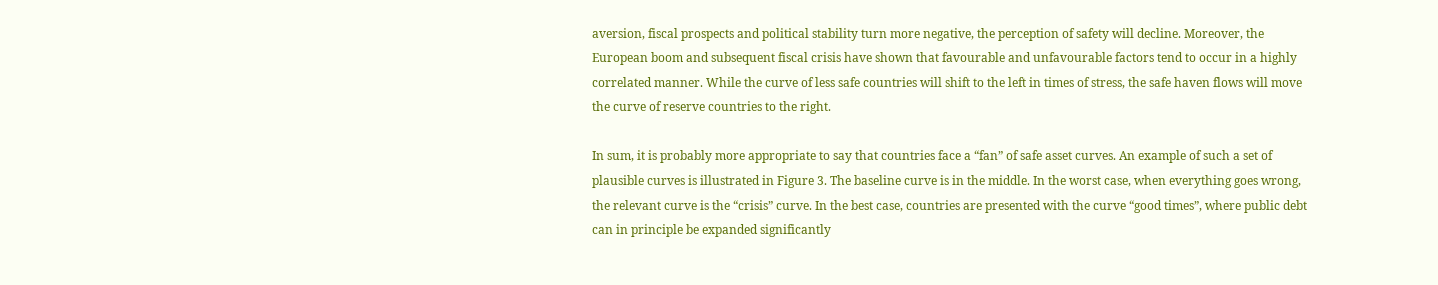aversion, fiscal prospects and political stability turn more negative, the perception of safety will decline. Moreover, the European boom and subsequent fiscal crisis have shown that favourable and unfavourable factors tend to occur in a highly correlated manner. While the curve of less safe countries will shift to the left in times of stress, the safe haven flows will move the curve of reserve countries to the right.

In sum, it is probably more appropriate to say that countries face a “fan” of safe asset curves. An example of such a set of plausible curves is illustrated in Figure 3. The baseline curve is in the middle. In the worst case, when everything goes wrong, the relevant curve is the “crisis” curve. In the best case, countries are presented with the curve “good times”, where public debt can in principle be expanded significantly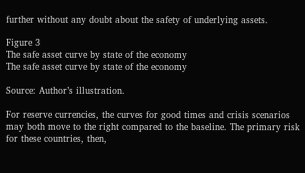further without any doubt about the safety of underlying assets.

Figure 3
The safe asset curve by state of the economy
The safe asset curve by state of the economy

Source: Author’s illustration.

For reserve currencies, the curves for good times and crisis scenarios may both move to the right compared to the baseline. The primary risk for these countries, then,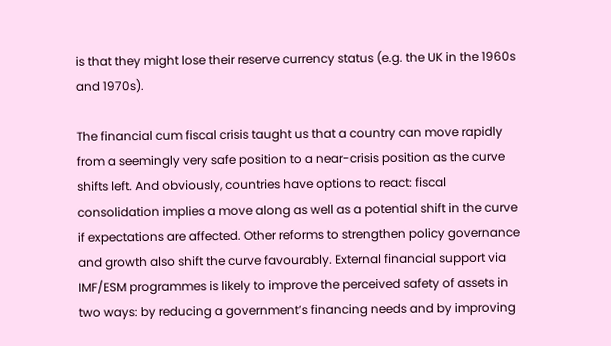is that they might lose their reserve currency status (e.g. the UK in the 1960s and 1970s).

The financial cum fiscal crisis taught us that a country can move rapidly from a seemingly very safe position to a near-crisis position as the curve shifts left. And obviously, countries have options to react: fiscal consolidation implies a move along as well as a potential shift in the curve if expectations are affected. Other reforms to strengthen policy governance and growth also shift the curve favourably. External financial support via IMF/ESM programmes is likely to improve the perceived safety of assets in two ways: by reducing a government’s financing needs and by improving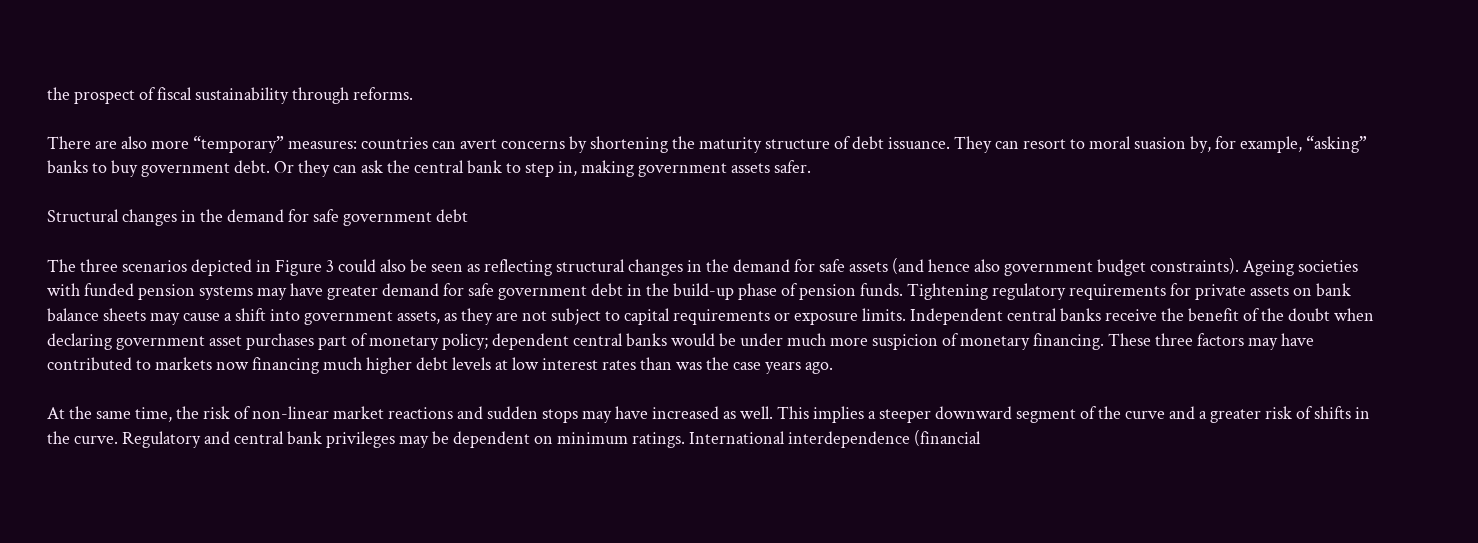the prospect of fiscal sustainability through reforms.

There are also more “temporary” measures: countries can avert concerns by shortening the maturity structure of debt issuance. They can resort to moral suasion by, for example, “asking” banks to buy government debt. Or they can ask the central bank to step in, making government assets safer.

Structural changes in the demand for safe government debt

The three scenarios depicted in Figure 3 could also be seen as reflecting structural changes in the demand for safe assets (and hence also government budget constraints). Ageing societies with funded pension systems may have greater demand for safe government debt in the build-up phase of pension funds. Tightening regulatory requirements for private assets on bank balance sheets may cause a shift into government assets, as they are not subject to capital requirements or exposure limits. Independent central banks receive the benefit of the doubt when declaring government asset purchases part of monetary policy; dependent central banks would be under much more suspicion of monetary financing. These three factors may have contributed to markets now financing much higher debt levels at low interest rates than was the case years ago.

At the same time, the risk of non-linear market reactions and sudden stops may have increased as well. This implies a steeper downward segment of the curve and a greater risk of shifts in the curve. Regulatory and central bank privileges may be dependent on minimum ratings. International interdependence (financial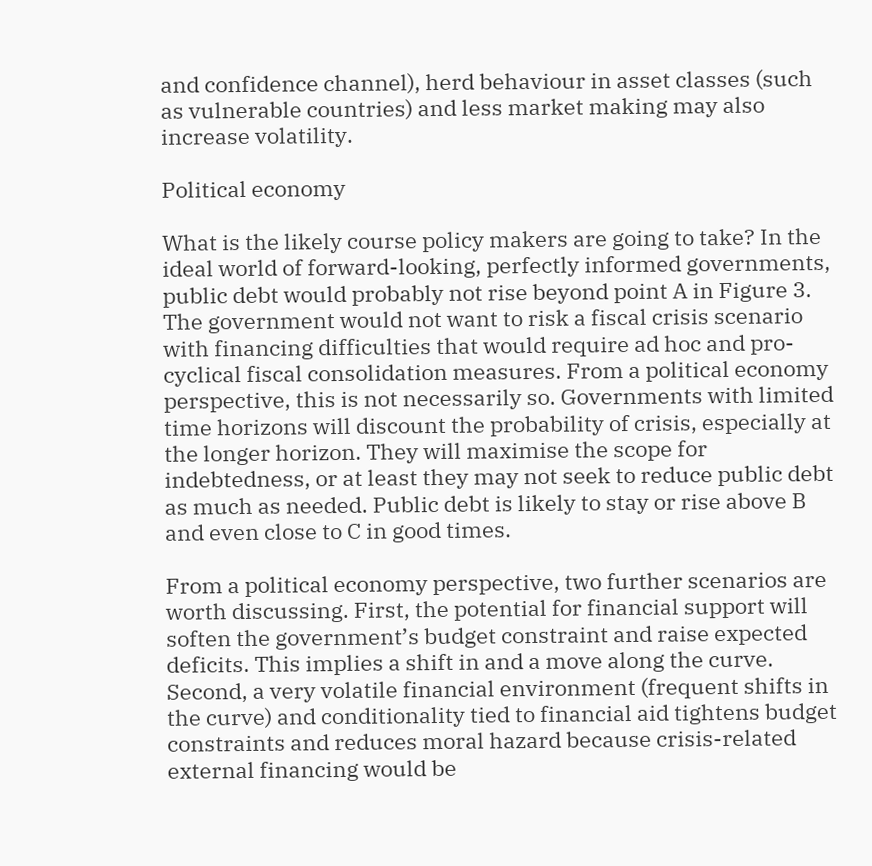and confidence channel), herd behaviour in asset classes (such as vulnerable countries) and less market making may also increase volatility.

Political economy

What is the likely course policy makers are going to take? In the ideal world of forward-looking, perfectly informed governments, public debt would probably not rise beyond point A in Figure 3. The government would not want to risk a fiscal crisis scenario with financing difficulties that would require ad hoc and pro-cyclical fiscal consolidation measures. From a political economy perspective, this is not necessarily so. Governments with limited time horizons will discount the probability of crisis, especially at the longer horizon. They will maximise the scope for indebtedness, or at least they may not seek to reduce public debt as much as needed. Public debt is likely to stay or rise above B and even close to C in good times.

From a political economy perspective, two further scenarios are worth discussing. First, the potential for financial support will soften the government’s budget constraint and raise expected deficits. This implies a shift in and a move along the curve. Second, a very volatile financial environment (frequent shifts in the curve) and conditionality tied to financial aid tightens budget constraints and reduces moral hazard because crisis-related external financing would be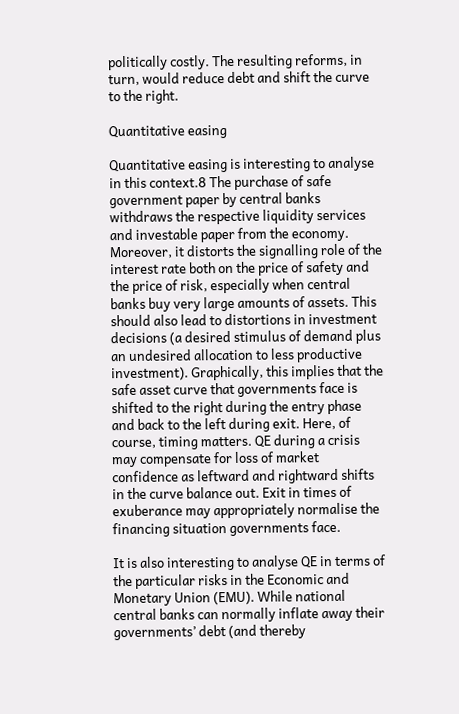politically costly. The resulting reforms, in turn, would reduce debt and shift the curve to the right.

Quantitative easing

Quantitative easing is interesting to analyse in this context.8 The purchase of safe government paper by central banks withdraws the respective liquidity services and investable paper from the economy. Moreover, it distorts the signalling role of the interest rate both on the price of safety and the price of risk, especially when central banks buy very large amounts of assets. This should also lead to distortions in investment decisions (a desired stimulus of demand plus an undesired allocation to less productive investment). Graphically, this implies that the safe asset curve that governments face is shifted to the right during the entry phase and back to the left during exit. Here, of course, timing matters. QE during a crisis may compensate for loss of market confidence as leftward and rightward shifts in the curve balance out. Exit in times of exuberance may appropriately normalise the financing situation governments face.

It is also interesting to analyse QE in terms of the particular risks in the Economic and Monetary Union (EMU). While national central banks can normally inflate away their governments’ debt (and thereby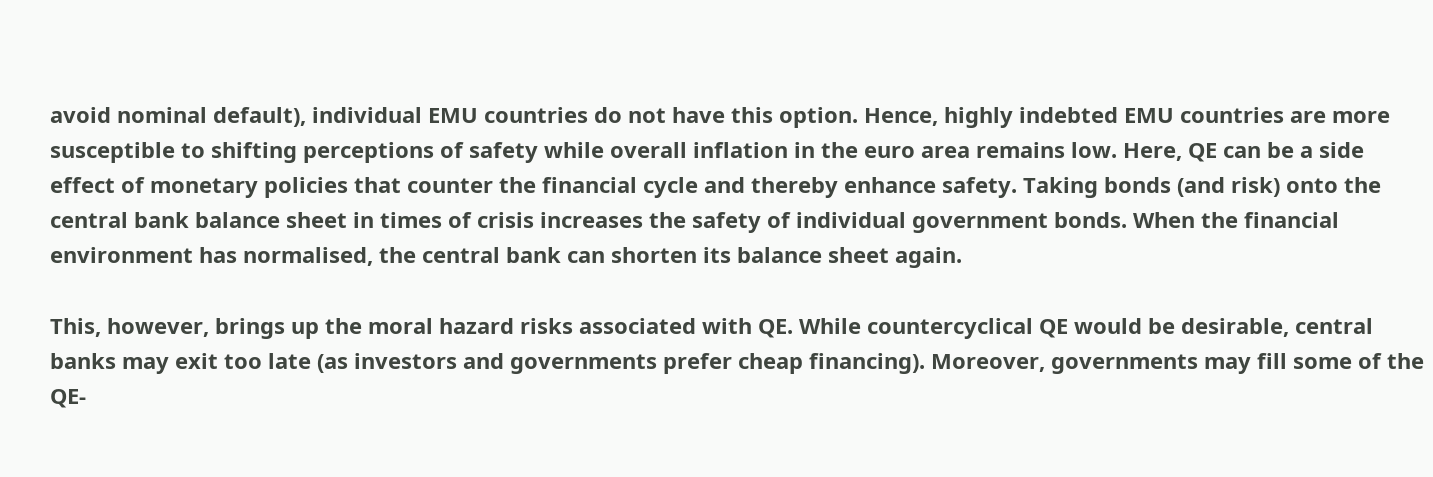avoid nominal default), individual EMU countries do not have this option. Hence, highly indebted EMU countries are more susceptible to shifting perceptions of safety while overall inflation in the euro area remains low. Here, QE can be a side effect of monetary policies that counter the financial cycle and thereby enhance safety. Taking bonds (and risk) onto the central bank balance sheet in times of crisis increases the safety of individual government bonds. When the financial environment has normalised, the central bank can shorten its balance sheet again.

This, however, brings up the moral hazard risks associated with QE. While countercyclical QE would be desirable, central banks may exit too late (as investors and governments prefer cheap financing). Moreover, governments may fill some of the QE-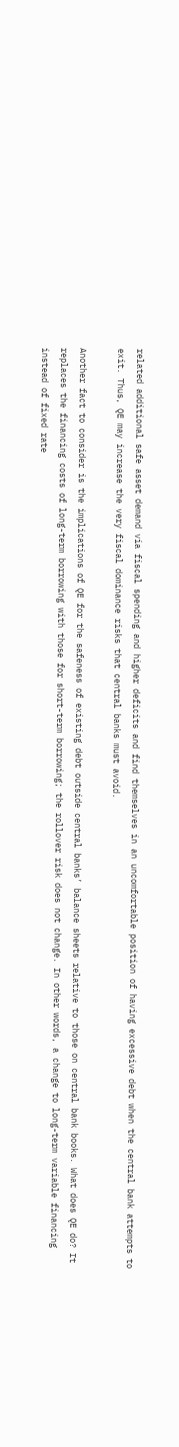related additional safe asset demand via fiscal spending and higher deficits and find themselves in an uncomfortable position of having excessive debt when the central bank attempts to exit. Thus, QE may increase the very fiscal dominance risks that central banks must avoid.

Another fact to consider is the implications of QE for the safeness of existing debt outside central banks’ balance sheets relative to those on central bank books. What does QE do? It replaces the financing costs of long-term borrowing with those for short-term borrowing; the rollover risk does not change. In other words, a change to long-term variable financing instead of fixed rate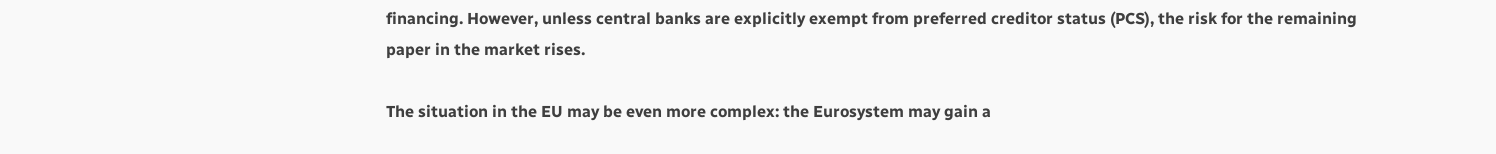financing. However, unless central banks are explicitly exempt from preferred creditor status (PCS), the risk for the remaining paper in the market rises.

The situation in the EU may be even more complex: the Eurosystem may gain a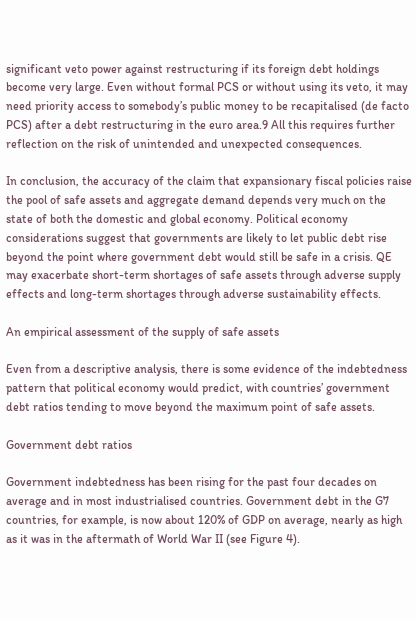significant veto power against restructuring if its foreign debt holdings become very large. Even without formal PCS or without using its veto, it may need priority access to somebody’s public money to be recapitalised (de facto PCS) after a debt restructuring in the euro area.9 All this requires further reflection on the risk of unintended and unexpected consequences.

In conclusion, the accuracy of the claim that expansionary fiscal policies raise the pool of safe assets and aggregate demand depends very much on the state of both the domestic and global economy. Political economy considerations suggest that governments are likely to let public debt rise beyond the point where government debt would still be safe in a crisis. QE may exacerbate short-term shortages of safe assets through adverse supply effects and long-term shortages through adverse sustainability effects.

An empirical assessment of the supply of safe assets

Even from a descriptive analysis, there is some evidence of the indebtedness pattern that political economy would predict, with countries’ government debt ratios tending to move beyond the maximum point of safe assets.

Government debt ratios

Government indebtedness has been rising for the past four decades on average and in most industrialised countries. Government debt in the G7 countries, for example, is now about 120% of GDP on average, nearly as high as it was in the aftermath of World War II (see Figure 4).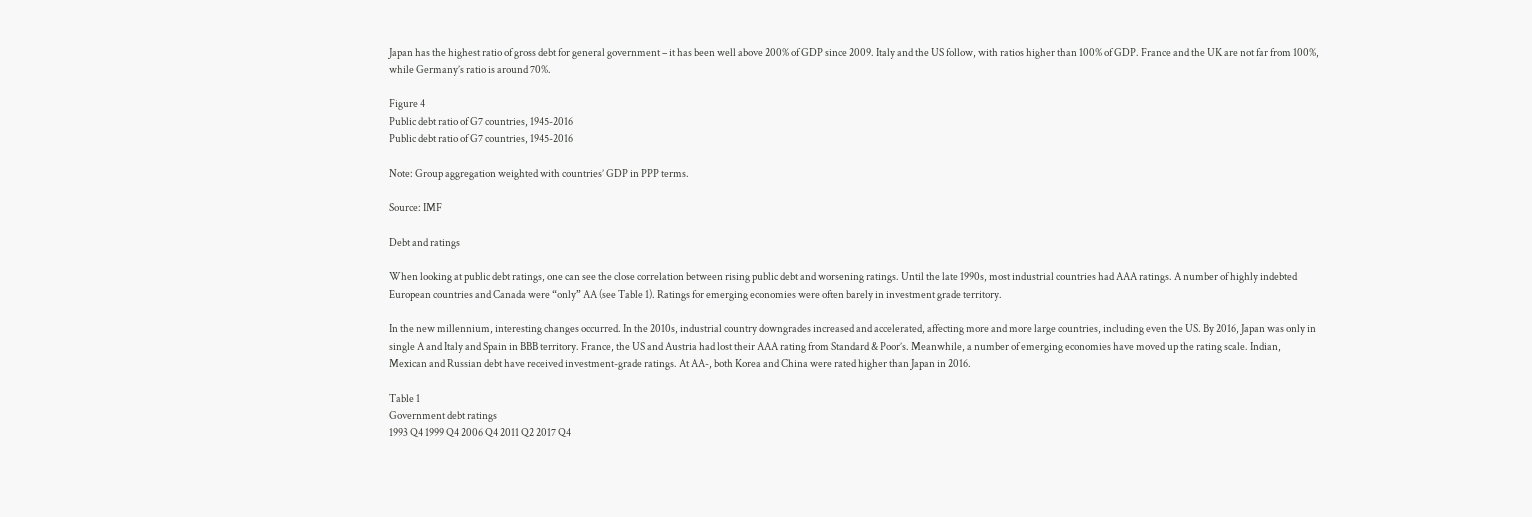Japan has the highest ratio of gross debt for general government – it has been well above 200% of GDP since 2009. Italy and the US follow, with ratios higher than 100% of GDP. France and the UK are not far from 100%, while Germany’s ratio is around 70%.

Figure 4
Public debt ratio of G7 countries, 1945-2016
Public debt ratio of G7 countries, 1945-2016

Note: Group aggregation weighted with countries’ GDP in PPP terms.

Source: IMF

Debt and ratings

When looking at public debt ratings, one can see the close correlation between rising public debt and worsening ratings. Until the late 1990s, most industrial countries had AAA ratings. A number of highly indebted European countries and Canada were “only” AA (see Table 1). Ratings for emerging economies were often barely in investment grade territory.

In the new millennium, interesting changes occurred. In the 2010s, industrial country downgrades increased and accelerated, affecting more and more large countries, including even the US. By 2016, Japan was only in single A and Italy and Spain in BBB territory. France, the US and Austria had lost their AAA rating from Standard & Poor’s. Meanwhile, a number of emerging economies have moved up the rating scale. Indian, Mexican and Russian debt have received investment-grade ratings. At AA-, both Korea and China were rated higher than Japan in 2016.

Table 1
Government debt ratings
1993 Q4 1999 Q4 2006 Q4 2011 Q2 2017 Q4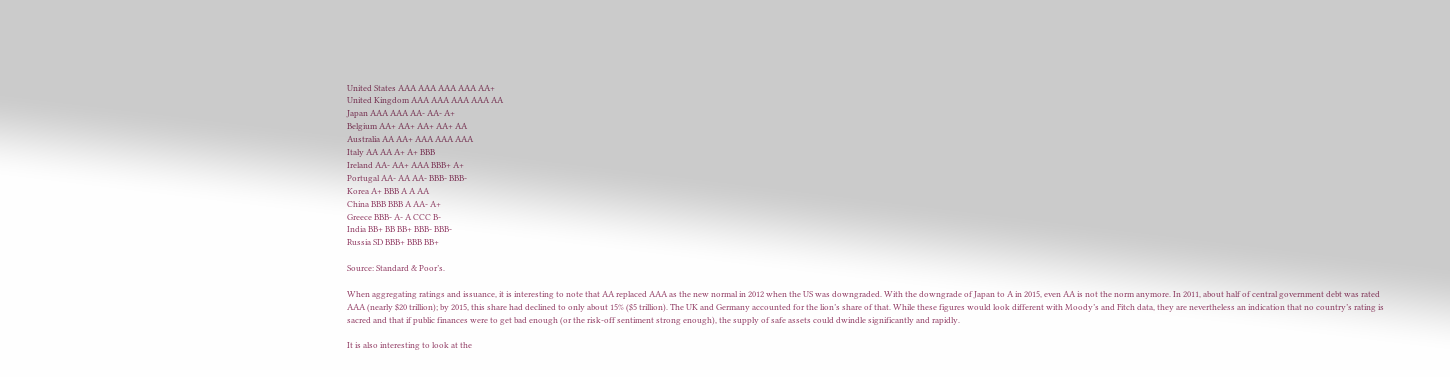United States AAA AAA AAA AAA AA+
United Kingdom AAA AAA AAA AAA AA
Japan AAA AAA AA- AA- A+
Belgium AA+ AA+ AA+ AA+ AA
Australia AA AA+ AAA AAA AAA
Italy AA AA A+ A+ BBB
Ireland AA- AA+ AAA BBB+ A+
Portugal AA- AA AA- BBB- BBB-
Korea A+ BBB A A AA
China BBB BBB A AA- A+
Greece BBB- A- A CCC B-
India BB+ BB BB+ BBB- BBB-
Russia SD BBB+ BBB BB+

Source: Standard & Poor’s.

When aggregating ratings and issuance, it is interesting to note that AA replaced AAA as the new normal in 2012 when the US was downgraded. With the downgrade of Japan to A in 2015, even AA is not the norm anymore. In 2011, about half of central government debt was rated AAA (nearly $20 trillion); by 2015, this share had declined to only about 15% ($5 trillion). The UK and Germany accounted for the lion’s share of that. While these figures would look different with Moody’s and Fitch data, they are nevertheless an indication that no country’s rating is sacred and that if public finances were to get bad enough (or the risk-off sentiment strong enough), the supply of safe assets could dwindle significantly and rapidly.

It is also interesting to look at the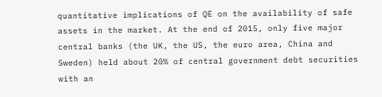quantitative implications of QE on the availability of safe assets in the market. At the end of 2015, only five major central banks (the UK, the US, the euro area, China and Sweden) held about 20% of central government debt securities with an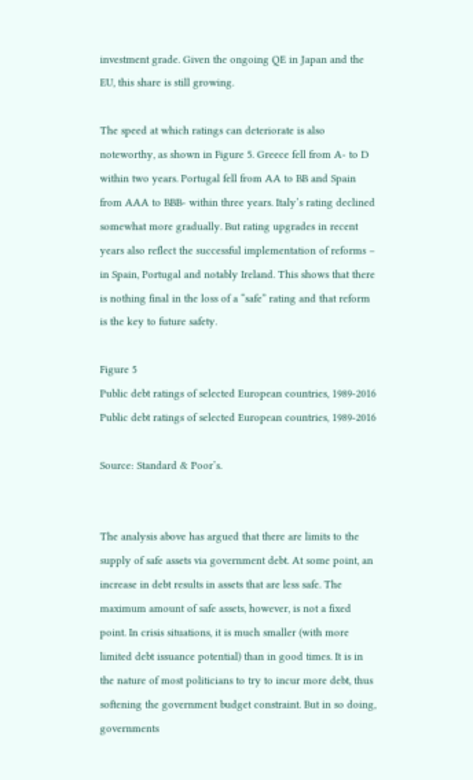investment grade. Given the ongoing QE in Japan and the EU, this share is still growing.

The speed at which ratings can deteriorate is also noteworthy, as shown in Figure 5. Greece fell from A- to D within two years. Portugal fell from AA to BB and Spain from AAA to BBB- within three years. Italy’s rating declined somewhat more gradually. But rating upgrades in recent years also reflect the successful implementation of reforms – in Spain, Portugal and notably Ireland. This shows that there is nothing final in the loss of a “safe” rating and that reform is the key to future safety.

Figure 5
Public debt ratings of selected European countries, 1989-2016
Public debt ratings of selected European countries, 1989-2016

Source: Standard & Poor’s.


The analysis above has argued that there are limits to the supply of safe assets via government debt. At some point, an increase in debt results in assets that are less safe. The maximum amount of safe assets, however, is not a fixed point. In crisis situations, it is much smaller (with more limited debt issuance potential) than in good times. It is in the nature of most politicians to try to incur more debt, thus softening the government budget constraint. But in so doing, governments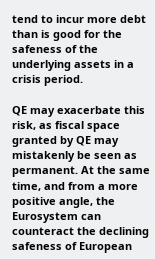tend to incur more debt than is good for the safeness of the underlying assets in a crisis period.

QE may exacerbate this risk, as fiscal space granted by QE may mistakenly be seen as permanent. At the same time, and from a more positive angle, the Eurosystem can counteract the declining safeness of European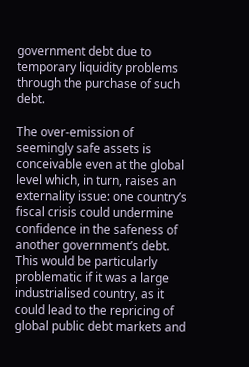government debt due to temporary liquidity problems through the purchase of such debt.

The over-emission of seemingly safe assets is conceivable even at the global level which, in turn, raises an externality issue: one country’s fiscal crisis could undermine confidence in the safeness of another government’s debt. This would be particularly problematic if it was a large industrialised country, as it could lead to the repricing of global public debt markets and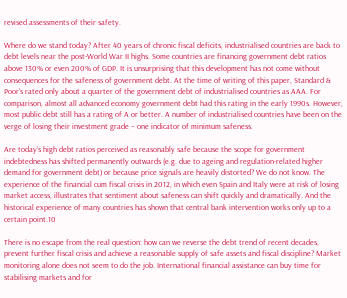revised assessments of their safety.

Where do we stand today? After 40 years of chronic fiscal deficits, industrialised countries are back to debt levels near the post-World War II highs. Some countries are financing government debt ratios above 130% or even 200% of GDP. It is unsurprising that this development has not come without consequences for the safeness of government debt. At the time of writing of this paper, Standard & Poor’s rated only about a quarter of the government debt of industrialised countries as AAA. For comparison, almost all advanced economy government debt had this rating in the early 1990s. However, most public debt still has a rating of A or better. A number of industrialised countries have been on the verge of losing their investment grade – one indicator of minimum safeness.

Are today’s high debt ratios perceived as reasonably safe because the scope for government indebtedness has shifted permanently outwards (e.g. due to ageing and regulation-related higher demand for government debt) or because price signals are heavily distorted? We do not know. The experience of the financial cum fiscal crisis in 2012, in which even Spain and Italy were at risk of losing market access, illustrates that sentiment about safeness can shift quickly and dramatically. And the historical experience of many countries has shown that central bank intervention works only up to a certain point.10

There is no escape from the real question: how can we reverse the debt trend of recent decades, prevent further fiscal crisis and achieve a reasonable supply of safe assets and fiscal discipline? Market monitoring alone does not seem to do the job. International financial assistance can buy time for stabilising markets and for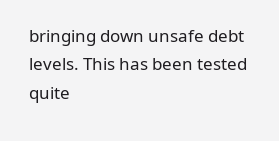bringing down unsafe debt levels. This has been tested quite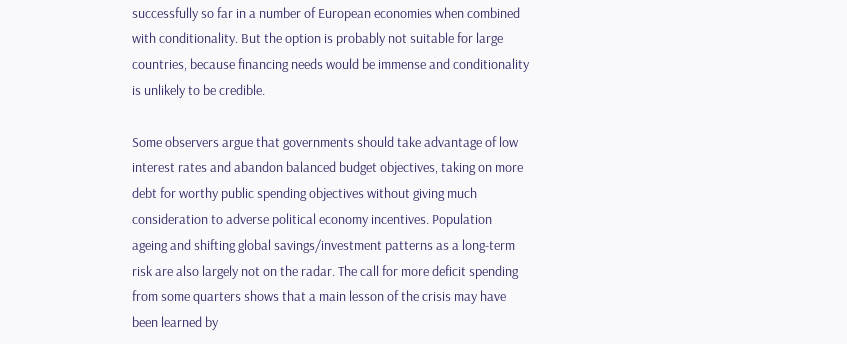successfully so far in a number of European economies when combined with conditionality. But the option is probably not suitable for large countries, because financing needs would be immense and conditionality is unlikely to be credible.

Some observers argue that governments should take advantage of low interest rates and abandon balanced budget objectives, taking on more debt for worthy public spending objectives without giving much consideration to adverse political economy incentives. Population ageing and shifting global savings/investment patterns as a long-term risk are also largely not on the radar. The call for more deficit spending from some quarters shows that a main lesson of the crisis may have been learned by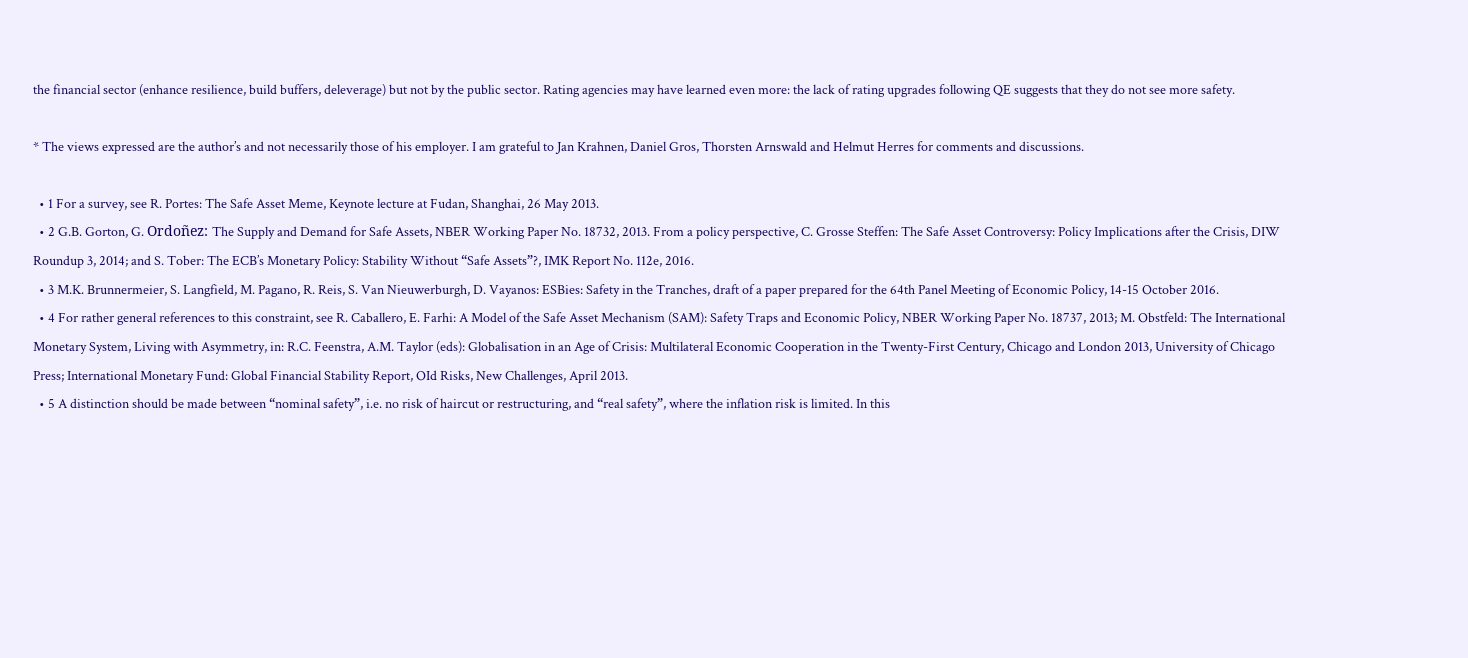the financial sector (enhance resilience, build buffers, deleverage) but not by the public sector. Rating agencies may have learned even more: the lack of rating upgrades following QE suggests that they do not see more safety.

* The views expressed are the author’s and not necessarily those of his employer. I am grateful to Jan Krahnen, Daniel Gros, Thorsten Arnswald and Helmut Herres for comments and discussions.

  • 1 For a survey, see R. Portes: The Safe Asset Meme, Keynote lecture at Fudan, Shanghai, 26 May 2013.
  • 2 G.B. Gorton, G. Ordoñez: The Supply and Demand for Safe Assets, NBER Working Paper No. 18732, 2013. From a policy perspective, C. Grosse Steffen: The Safe Asset Controversy: Policy Implications after the Crisis, DIW Roundup 3, 2014; and S. Tober: The ECB’s Monetary Policy: Stability Without “Safe Assets”?, IMK Report No. 112e, 2016.
  • 3 M.K. Brunnermeier, S. Langfield, M. Pagano, R. Reis, S. Van Nieuwerburgh, D. Vayanos: ESBies: Safety in the Tranches, draft of a paper prepared for the 64th Panel Meeting of Economic Policy, 14-15 October 2016.
  • 4 For rather general references to this constraint, see R. Caballero, E. Farhi: A Model of the Safe Asset Mechanism (SAM): Safety Traps and Economic Policy, NBER Working Paper No. 18737, 2013; M. Obstfeld: The International Monetary System, Living with Asymmetry, in: R.C. Feenstra, A.M. Taylor (eds): Globalisation in an Age of Crisis: Multilateral Economic Cooperation in the Twenty-First Century, Chicago and London 2013, University of Chicago Press; International Monetary Fund: Global Financial Stability Report, OId Risks, New Challenges, April 2013.
  • 5 A distinction should be made between “nominal safety”, i.e. no risk of haircut or restructuring, and “real safety”, where the inflation risk is limited. In this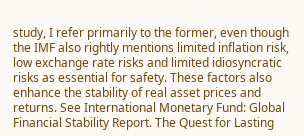study, I refer primarily to the former, even though the IMF also rightly mentions limited inflation risk, low exchange rate risks and limited idiosyncratic risks as essential for safety. These factors also enhance the stability of real asset prices and returns. See International Monetary Fund: Global Financial Stability Report. The Quest for Lasting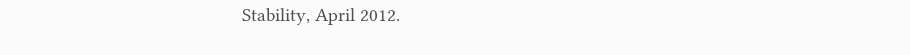Stability, April 2012.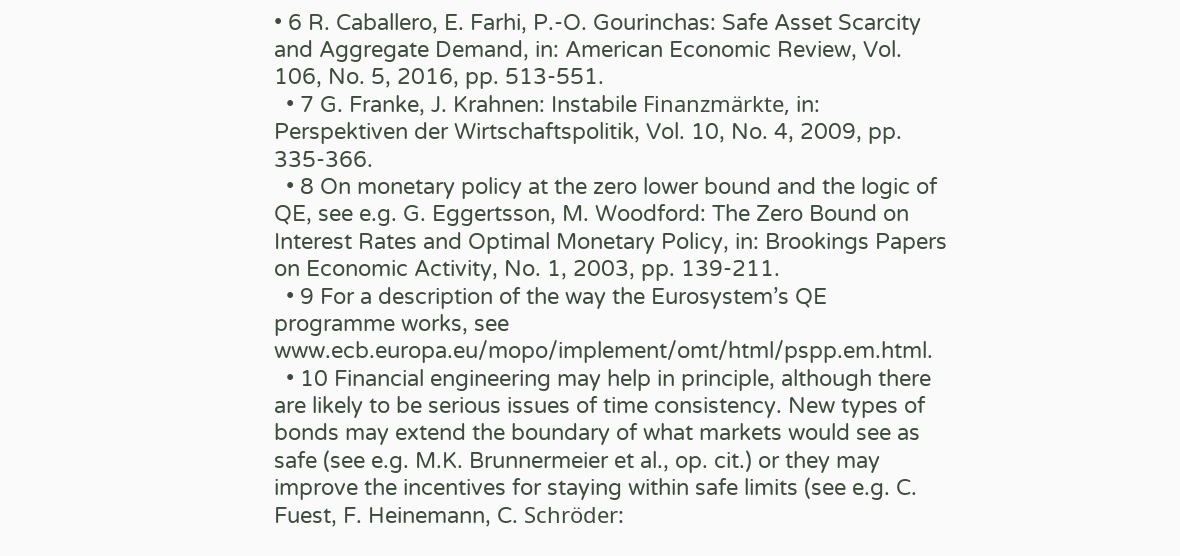• 6 R. Caballero, E. Farhi, P.-O. Gourinchas: Safe Asset Scarcity and Aggregate Demand, in: American Economic Review, Vol. 106, No. 5, 2016, pp. 513-551.
  • 7 G. Franke, J. Krahnen: Instabile Finanzmärkte, in: Perspektiven der Wirtschaftspolitik, Vol. 10, No. 4, 2009, pp. 335-366.
  • 8 On monetary policy at the zero lower bound and the logic of QE, see e.g. G. Eggertsson, M. Woodford: The Zero Bound on Interest Rates and Optimal Monetary Policy, in: Brookings Papers on Economic Activity, No. 1, 2003, pp. 139-211.
  • 9 For a description of the way the Eurosystem’s QE programme works, see www.ecb.europa.eu/mopo/implement/omt/html/pspp.em.html.
  • 10 Financial engineering may help in principle, although there are likely to be serious issues of time consistency. New types of bonds may extend the boundary of what markets would see as safe (see e.g. M.K. Brunnermeier et al., op. cit.) or they may improve the incentives for staying within safe limits (see e.g. C. Fuest, F. Heinemann, C. Schröder: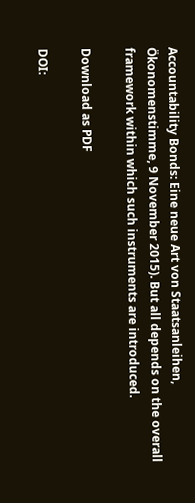Accountability Bonds: Eine neue Art von Staatsanleihen, Ökonomenstimme, 9 November 2015). But all depends on the overall framework within which such instruments are introduced.

Download as PDF

DOI: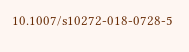10.1007/s10272-018-0728-5